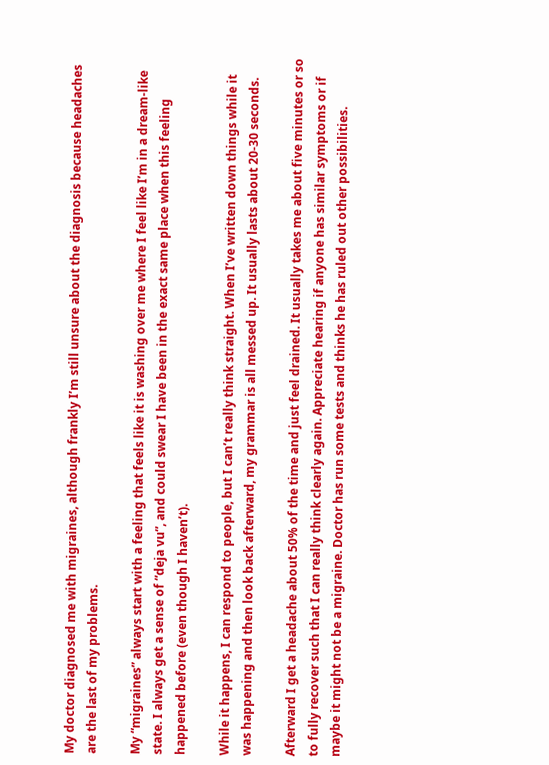My doctor diagnosed me with migraines, although frankly I’m still unsure about the diagnosis because headaches are the last of my problems.

My “migraines” always start with a feeling that feels like it is washing over me where I feel like I’m in a dream-like state. I always get a sense of “deja vu”, and could swear I have been in the exact same place when this feeling happened before (even though I haven’t).

While it happens, I can respond to people, but I can’t really think straight. When I’ve written down things while it was happening and then look back afterward, my grammar is all messed up. It usually lasts about 20-30 seconds.

Afterward I get a headache about 50% of the time and just feel drained. It usually takes me about five minutes or so to fully recover such that I can really think clearly again. Appreciate hearing if anyone has similar symptoms or if maybe it might not be a migraine. Doctor has run some tests and thinks he has ruled out other possibilities.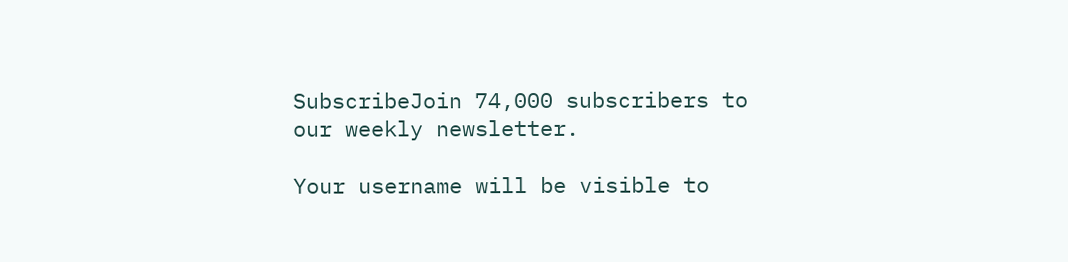SubscribeJoin 74,000 subscribers to our weekly newsletter.

Your username will be visible to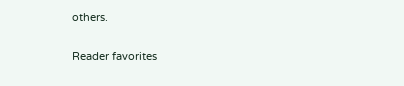others.

Reader favorites